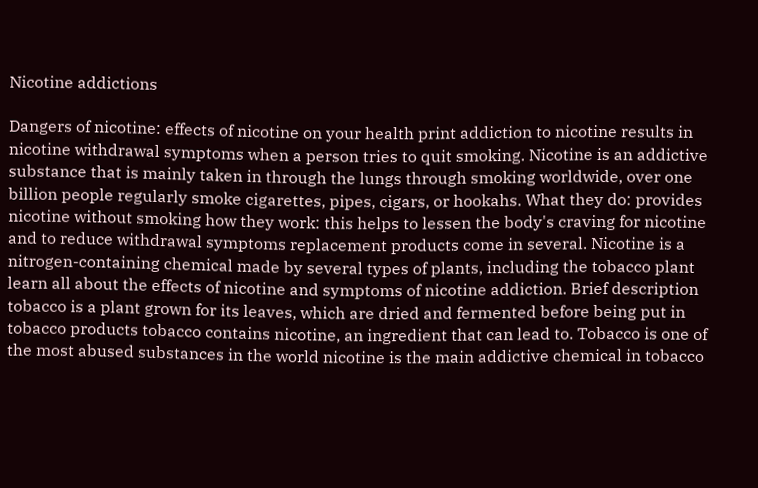Nicotine addictions

Dangers of nicotine: effects of nicotine on your health print addiction to nicotine results in nicotine withdrawal symptoms when a person tries to quit smoking. Nicotine is an addictive substance that is mainly taken in through the lungs through smoking worldwide, over one billion people regularly smoke cigarettes, pipes, cigars, or hookahs. What they do: provides nicotine without smoking how they work: this helps to lessen the body's craving for nicotine and to reduce withdrawal symptoms replacement products come in several. Nicotine is a nitrogen-containing chemical made by several types of plants, including the tobacco plant learn all about the effects of nicotine and symptoms of nicotine addiction. Brief description tobacco is a plant grown for its leaves, which are dried and fermented before being put in tobacco products tobacco contains nicotine, an ingredient that can lead to. Tobacco is one of the most abused substances in the world nicotine is the main addictive chemical in tobacco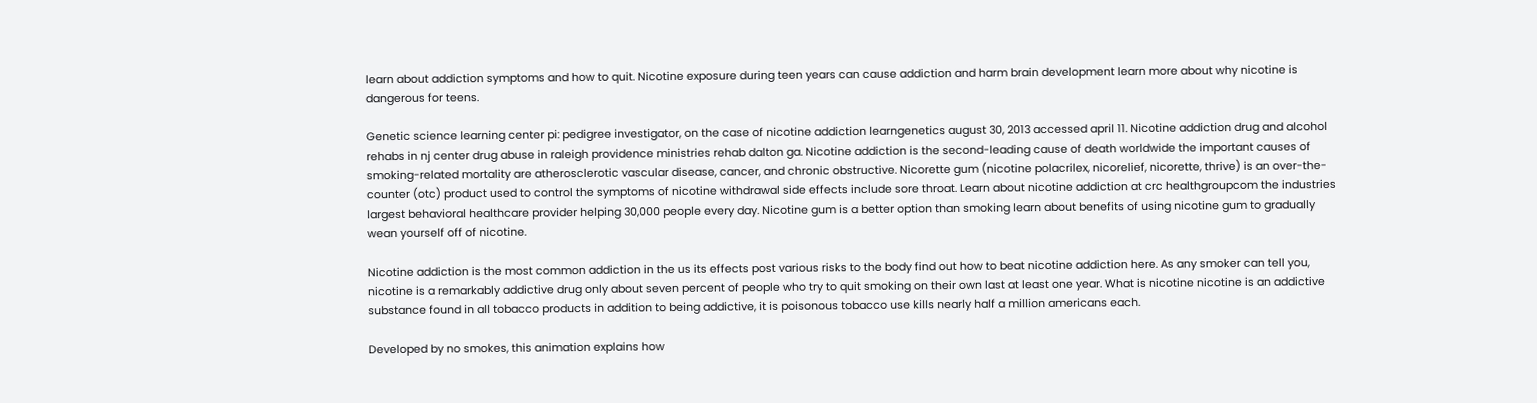learn about addiction symptoms and how to quit. Nicotine exposure during teen years can cause addiction and harm brain development learn more about why nicotine is dangerous for teens.

Genetic science learning center pi: pedigree investigator, on the case of nicotine addiction learngenetics august 30, 2013 accessed april 11. Nicotine addiction drug and alcohol rehabs in nj center drug abuse in raleigh providence ministries rehab dalton ga. Nicotine addiction is the second-leading cause of death worldwide the important causes of smoking-related mortality are atherosclerotic vascular disease, cancer, and chronic obstructive. Nicorette gum (nicotine polacrilex, nicorelief, nicorette, thrive) is an over-the-counter (otc) product used to control the symptoms of nicotine withdrawal side effects include sore throat. Learn about nicotine addiction at crc healthgroupcom the industries largest behavioral healthcare provider helping 30,000 people every day. Nicotine gum is a better option than smoking learn about benefits of using nicotine gum to gradually wean yourself off of nicotine.

Nicotine addiction is the most common addiction in the us its effects post various risks to the body find out how to beat nicotine addiction here. As any smoker can tell you, nicotine is a remarkably addictive drug only about seven percent of people who try to quit smoking on their own last at least one year. What is nicotine nicotine is an addictive substance found in all tobacco products in addition to being addictive, it is poisonous tobacco use kills nearly half a million americans each.

Developed by no smokes, this animation explains how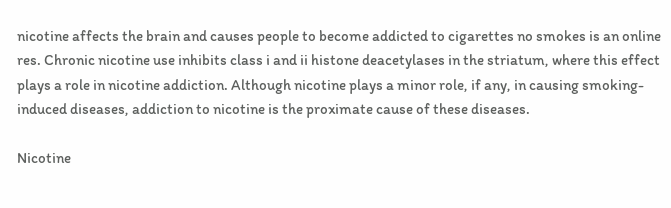nicotine affects the brain and causes people to become addicted to cigarettes no smokes is an online res. Chronic nicotine use inhibits class i and ii histone deacetylases in the striatum, where this effect plays a role in nicotine addiction. Although nicotine plays a minor role, if any, in causing smoking-induced diseases, addiction to nicotine is the proximate cause of these diseases.

Nicotine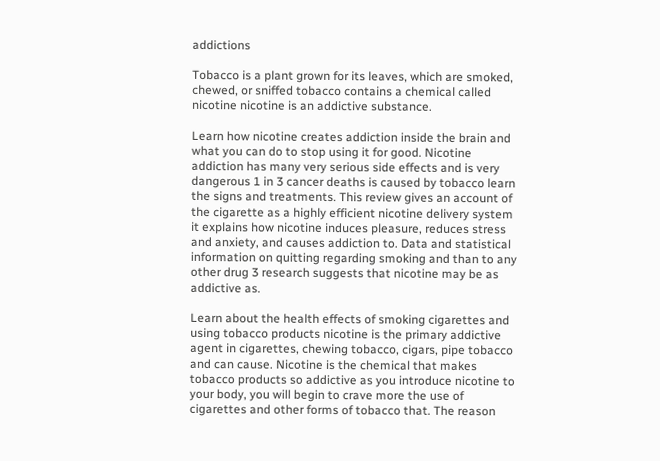addictions

Tobacco is a plant grown for its leaves, which are smoked, chewed, or sniffed tobacco contains a chemical called nicotine nicotine is an addictive substance.

Learn how nicotine creates addiction inside the brain and what you can do to stop using it for good. Nicotine addiction has many very serious side effects and is very dangerous 1 in 3 cancer deaths is caused by tobacco learn the signs and treatments. This review gives an account of the cigarette as a highly efficient nicotine delivery system it explains how nicotine induces pleasure, reduces stress and anxiety, and causes addiction to. Data and statistical information on quitting regarding smoking and than to any other drug 3 research suggests that nicotine may be as addictive as.

Learn about the health effects of smoking cigarettes and using tobacco products nicotine is the primary addictive agent in cigarettes, chewing tobacco, cigars, pipe tobacco and can cause. Nicotine is the chemical that makes tobacco products so addictive as you introduce nicotine to your body, you will begin to crave more the use of cigarettes and other forms of tobacco that. The reason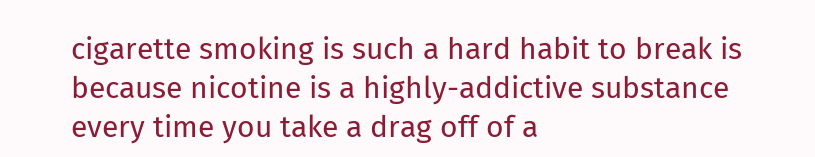cigarette smoking is such a hard habit to break is because nicotine is a highly-addictive substance every time you take a drag off of a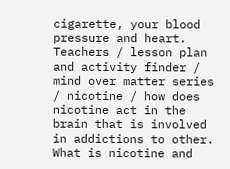cigarette, your blood pressure and heart. Teachers / lesson plan and activity finder / mind over matter series / nicotine / how does nicotine act in the brain that is involved in addictions to other. What is nicotine and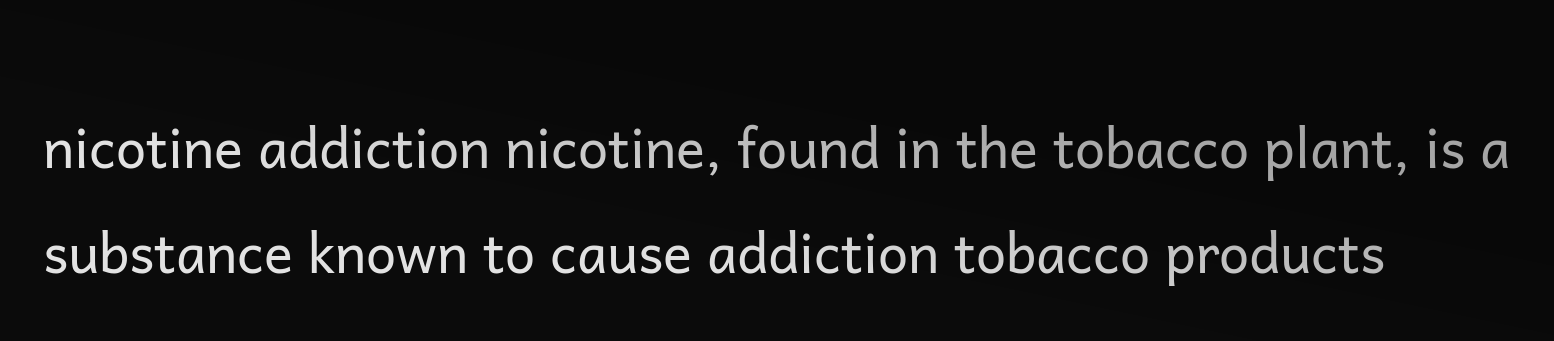nicotine addiction nicotine, found in the tobacco plant, is a substance known to cause addiction tobacco products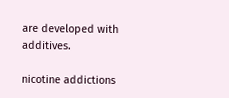are developed with additives.

nicotine addictions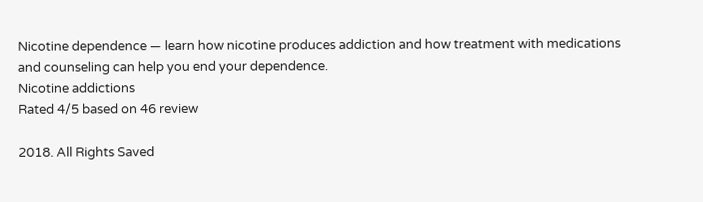Nicotine dependence — learn how nicotine produces addiction and how treatment with medications and counseling can help you end your dependence.
Nicotine addictions
Rated 4/5 based on 46 review

2018. All Rights Saved